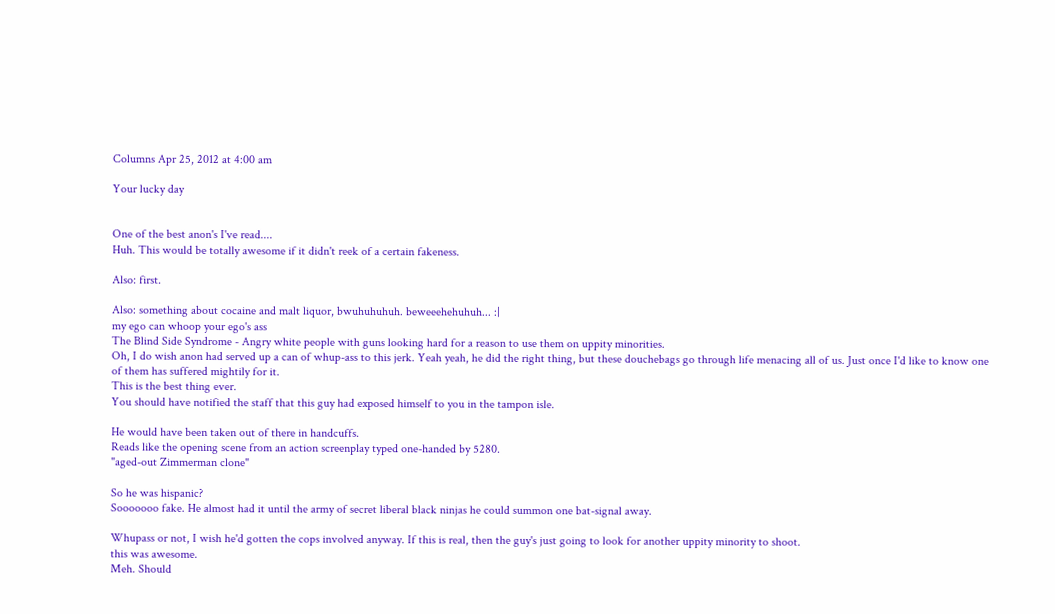Columns Apr 25, 2012 at 4:00 am

Your lucky day


One of the best anon's I've read....
Huh. This would be totally awesome if it didn't reek of a certain fakeness.

Also: first.

Also: something about cocaine and malt liquor, bwuhuhuhuh. beweeehehuhuh... :|
my ego can whoop your ego's ass
The Blind Side Syndrome - Angry white people with guns looking hard for a reason to use them on uppity minorities.
Oh, I do wish anon had served up a can of whup-ass to this jerk. Yeah yeah, he did the right thing, but these douchebags go through life menacing all of us. Just once I'd like to know one of them has suffered mightily for it.
This is the best thing ever.
You should have notified the staff that this guy had exposed himself to you in the tampon isle.

He would have been taken out of there in handcuffs.
Reads like the opening scene from an action screenplay typed one-handed by 5280.
"aged-out Zimmerman clone"

So he was hispanic?
Sooooooo fake. He almost had it until the army of secret liberal black ninjas he could summon one bat-signal away.

Whupass or not, I wish he'd gotten the cops involved anyway. If this is real, then the guy's just going to look for another uppity minority to shoot.
this was awesome.
Meh. Should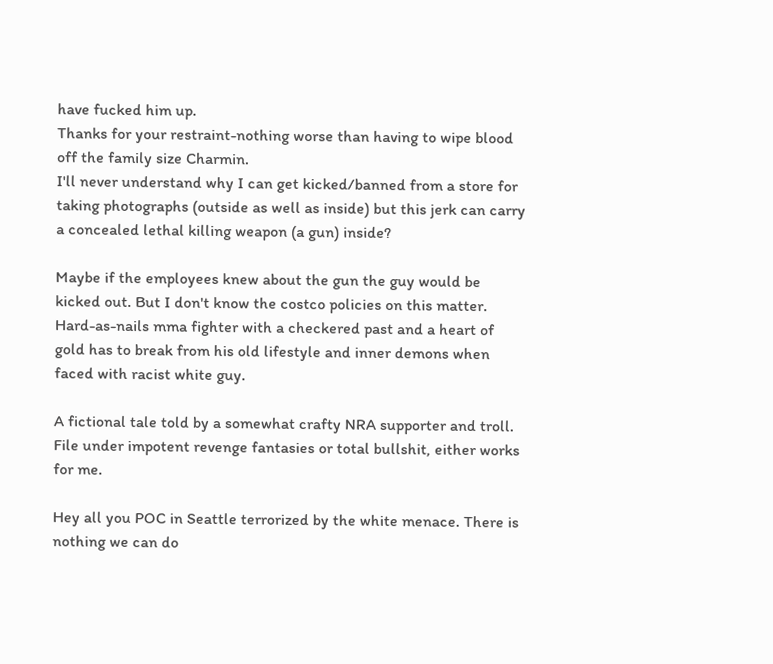have fucked him up.
Thanks for your restraint-nothing worse than having to wipe blood off the family size Charmin.
I'll never understand why I can get kicked/banned from a store for taking photographs (outside as well as inside) but this jerk can carry a concealed lethal killing weapon (a gun) inside?

Maybe if the employees knew about the gun the guy would be kicked out. But I don't know the costco policies on this matter.
Hard-as-nails mma fighter with a checkered past and a heart of gold has to break from his old lifestyle and inner demons when faced with racist white guy.

A fictional tale told by a somewhat crafty NRA supporter and troll.
File under impotent revenge fantasies or total bullshit, either works for me.

Hey all you POC in Seattle terrorized by the white menace. There is nothing we can do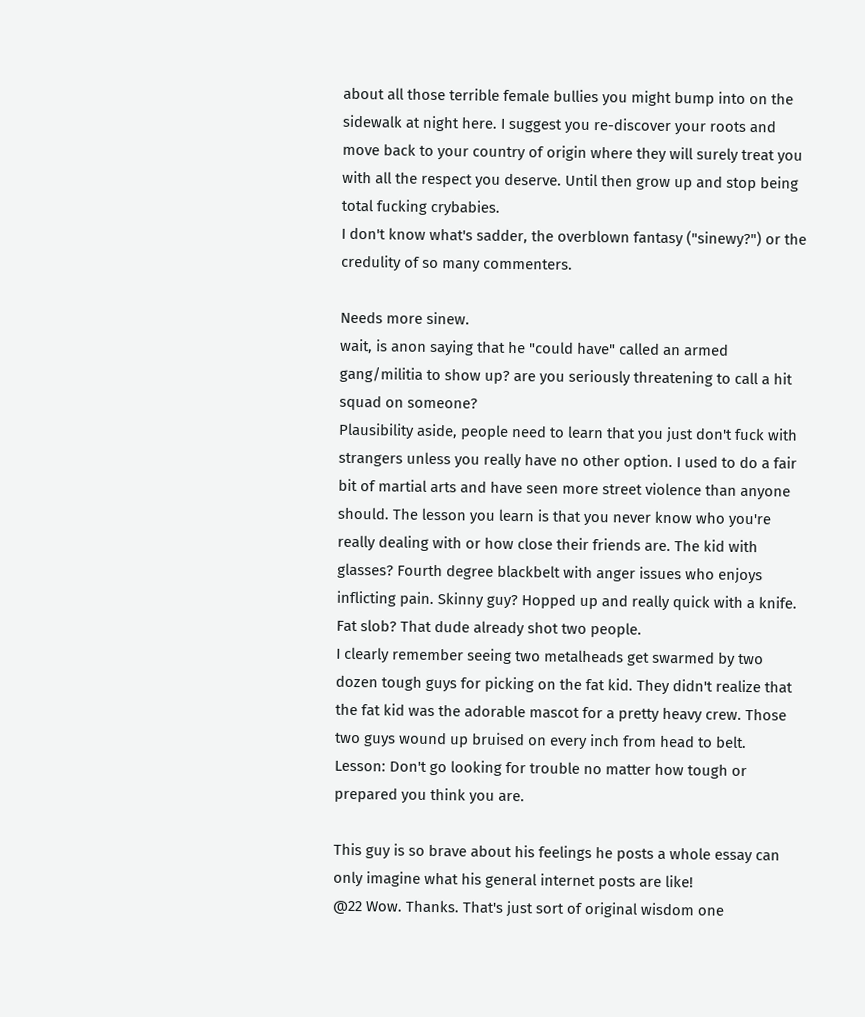about all those terrible female bullies you might bump into on the sidewalk at night here. I suggest you re-discover your roots and move back to your country of origin where they will surely treat you with all the respect you deserve. Until then grow up and stop being total fucking crybabies.
I don't know what's sadder, the overblown fantasy ("sinewy?") or the credulity of so many commenters.

Needs more sinew.
wait, is anon saying that he "could have" called an armed gang/militia to show up? are you seriously threatening to call a hit squad on someone?
Plausibility aside, people need to learn that you just don't fuck with strangers unless you really have no other option. I used to do a fair bit of martial arts and have seen more street violence than anyone should. The lesson you learn is that you never know who you're really dealing with or how close their friends are. The kid with glasses? Fourth degree blackbelt with anger issues who enjoys inflicting pain. Skinny guy? Hopped up and really quick with a knife. Fat slob? That dude already shot two people.
I clearly remember seeing two metalheads get swarmed by two dozen tough guys for picking on the fat kid. They didn't realize that the fat kid was the adorable mascot for a pretty heavy crew. Those two guys wound up bruised on every inch from head to belt.
Lesson: Don't go looking for trouble no matter how tough or prepared you think you are.

This guy is so brave about his feelings he posts a whole essay can only imagine what his general internet posts are like!
@22 Wow. Thanks. That's just sort of original wisdom one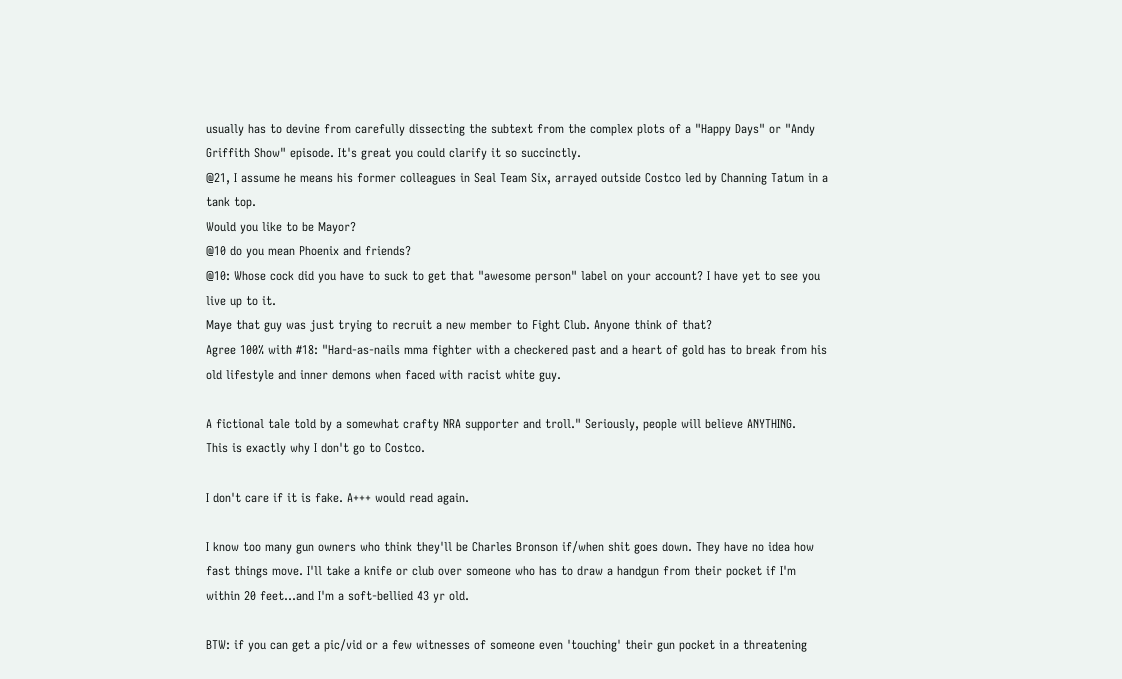usually has to devine from carefully dissecting the subtext from the complex plots of a "Happy Days" or "Andy Griffith Show" episode. It's great you could clarify it so succinctly.
@21, I assume he means his former colleagues in Seal Team Six, arrayed outside Costco led by Channing Tatum in a tank top.
Would you like to be Mayor?
@10 do you mean Phoenix and friends?
@10: Whose cock did you have to suck to get that "awesome person" label on your account? I have yet to see you live up to it.
Maye that guy was just trying to recruit a new member to Fight Club. Anyone think of that?
Agree 100% with #18: "Hard-as-nails mma fighter with a checkered past and a heart of gold has to break from his old lifestyle and inner demons when faced with racist white guy.

A fictional tale told by a somewhat crafty NRA supporter and troll." Seriously, people will believe ANYTHING.
This is exactly why I don't go to Costco.

I don't care if it is fake. A+++ would read again.

I know too many gun owners who think they'll be Charles Bronson if/when shit goes down. They have no idea how fast things move. I'll take a knife or club over someone who has to draw a handgun from their pocket if I'm within 20 feet...and I'm a soft-bellied 43 yr old.

BTW: if you can get a pic/vid or a few witnesses of someone even 'touching' their gun pocket in a threatening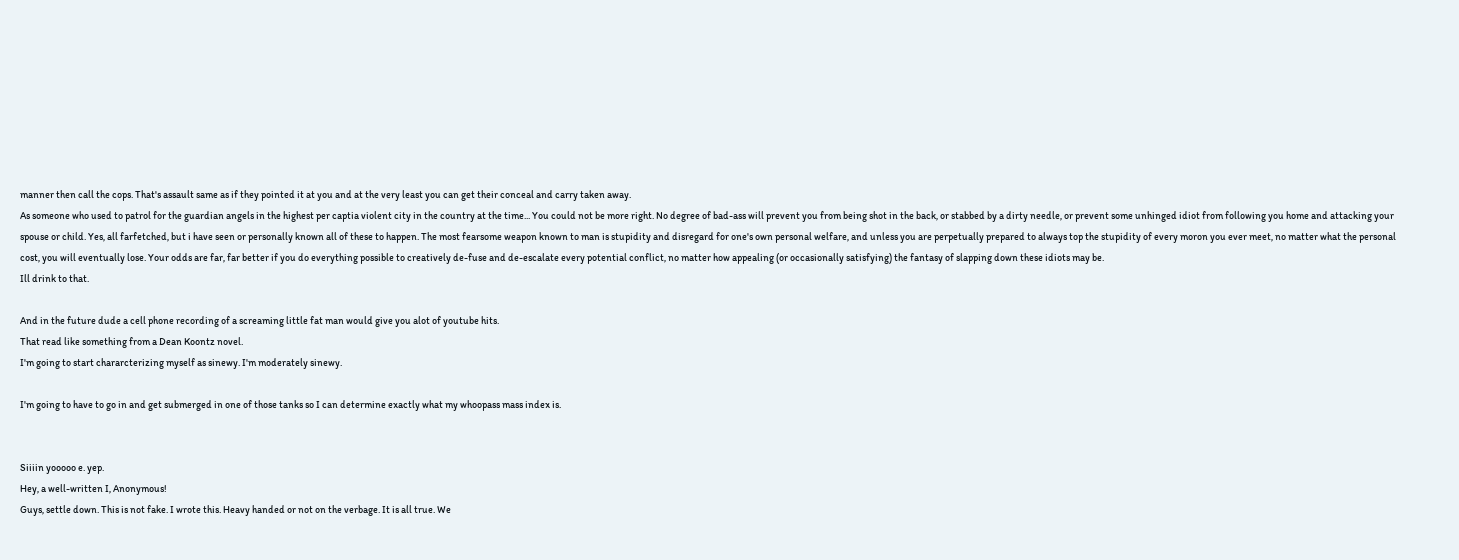manner then call the cops. That's assault same as if they pointed it at you and at the very least you can get their conceal and carry taken away.
As someone who used to patrol for the guardian angels in the highest per captia violent city in the country at the time... You could not be more right. No degree of bad-ass will prevent you from being shot in the back, or stabbed by a dirty needle, or prevent some unhinged idiot from following you home and attacking your spouse or child. Yes, all farfetched, but i have seen or personally known all of these to happen. The most fearsome weapon known to man is stupidity and disregard for one's own personal welfare, and unless you are perpetually prepared to always top the stupidity of every moron you ever meet, no matter what the personal cost, you will eventually lose. Your odds are far, far better if you do everything possible to creatively de-fuse and de-escalate every potential conflict, no matter how appealing (or occasionally satisfying) the fantasy of slapping down these idiots may be.
Ill drink to that.

And in the future dude a cell phone recording of a screaming little fat man would give you alot of youtube hits.
That read like something from a Dean Koontz novel.
I'm going to start chararcterizing myself as sinewy. I'm moderately sinewy.

I'm going to have to go in and get submerged in one of those tanks so I can determine exactly what my whoopass mass index is.


Siiiin yooooo e. yep.
Hey, a well-written I, Anonymous!
Guys, settle down. This is not fake. I wrote this. Heavy handed or not on the verbage. It is all true. We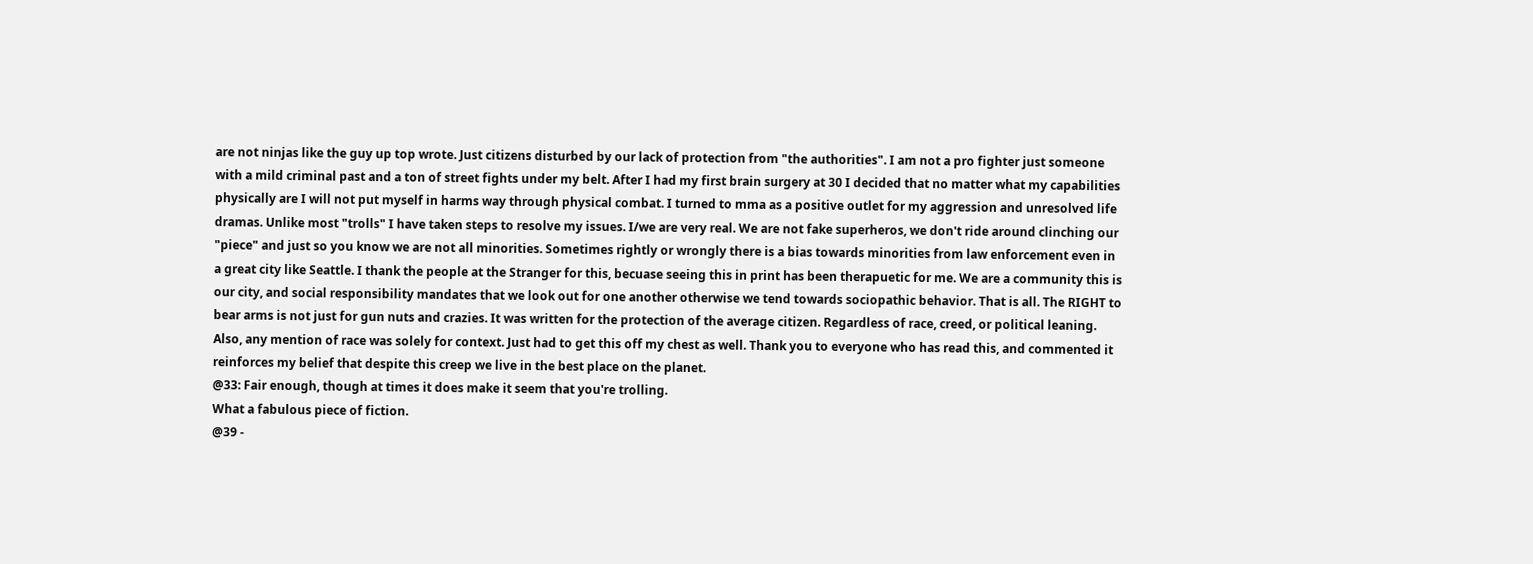are not ninjas like the guy up top wrote. Just citizens disturbed by our lack of protection from "the authorities". I am not a pro fighter just someone with a mild criminal past and a ton of street fights under my belt. After I had my first brain surgery at 30 I decided that no matter what my capabilities physically are I will not put myself in harms way through physical combat. I turned to mma as a positive outlet for my aggression and unresolved life dramas. Unlike most "trolls" I have taken steps to resolve my issues. I/we are very real. We are not fake superheros, we don't ride around clinching our "piece" and just so you know we are not all minorities. Sometimes rightly or wrongly there is a bias towards minorities from law enforcement even in a great city like Seattle. I thank the people at the Stranger for this, becuase seeing this in print has been therapuetic for me. We are a community this is our city, and social responsibility mandates that we look out for one another otherwise we tend towards sociopathic behavior. That is all. The RIGHT to bear arms is not just for gun nuts and crazies. It was written for the protection of the average citizen. Regardless of race, creed, or political leaning. Also, any mention of race was solely for context. Just had to get this off my chest as well. Thank you to everyone who has read this, and commented it reinforces my belief that despite this creep we live in the best place on the planet.
@33: Fair enough, though at times it does make it seem that you're trolling.
What a fabulous piece of fiction.
@39 -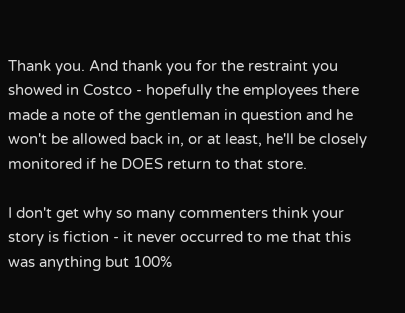Thank you. And thank you for the restraint you showed in Costco - hopefully the employees there made a note of the gentleman in question and he won't be allowed back in, or at least, he'll be closely monitored if he DOES return to that store.

I don't get why so many commenters think your story is fiction - it never occurred to me that this was anything but 100%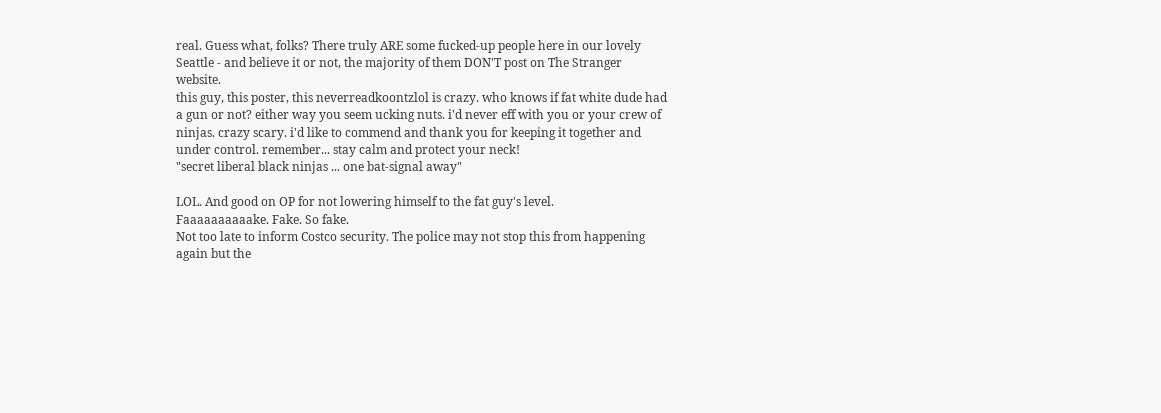real. Guess what, folks? There truly ARE some fucked-up people here in our lovely Seattle - and believe it or not, the majority of them DON'T post on The Stranger website.
this guy, this poster, this neverreadkoontzlol is crazy. who knows if fat white dude had a gun or not? either way you seem ucking nuts. i'd never eff with you or your crew of ninjas. crazy scary. i'd like to commend and thank you for keeping it together and under control. remember... stay calm and protect your neck!
"secret liberal black ninjas ... one bat-signal away"

LOL. And good on OP for not lowering himself to the fat guy's level.
Faaaaaaaaaake. Fake. So fake.
Not too late to inform Costco security. The police may not stop this from happening again but the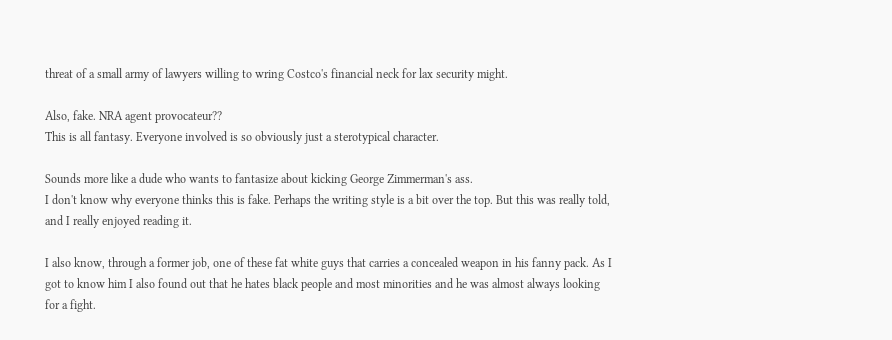threat of a small army of lawyers willing to wring Costco's financial neck for lax security might.

Also, fake. NRA agent provocateur??
This is all fantasy. Everyone involved is so obviously just a sterotypical character.

Sounds more like a dude who wants to fantasize about kicking George Zimmerman's ass.
I don't know why everyone thinks this is fake. Perhaps the writing style is a bit over the top. But this was really told, and I really enjoyed reading it.

I also know, through a former job, one of these fat white guys that carries a concealed weapon in his fanny pack. As I got to know him I also found out that he hates black people and most minorities and he was almost always looking for a fight.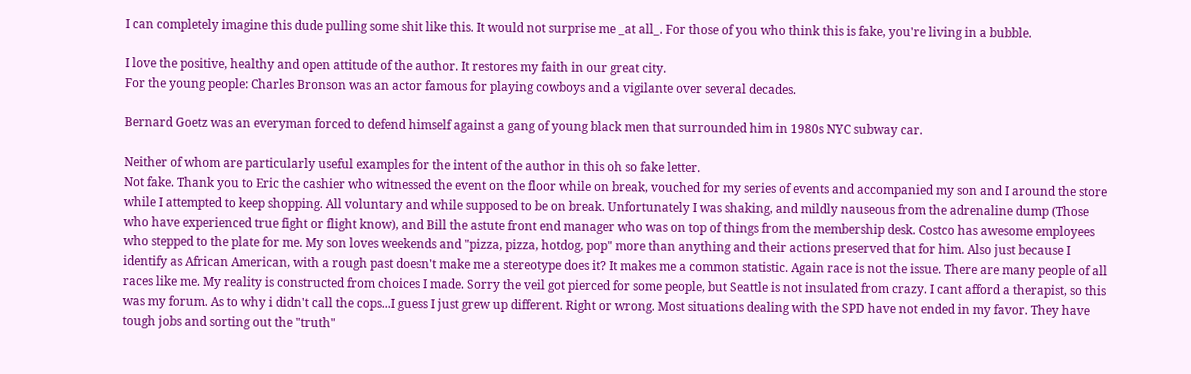I can completely imagine this dude pulling some shit like this. It would not surprise me _at all_. For those of you who think this is fake, you're living in a bubble.

I love the positive, healthy and open attitude of the author. It restores my faith in our great city.
For the young people: Charles Bronson was an actor famous for playing cowboys and a vigilante over several decades.

Bernard Goetz was an everyman forced to defend himself against a gang of young black men that surrounded him in 1980s NYC subway car.

Neither of whom are particularly useful examples for the intent of the author in this oh so fake letter.
Not fake. Thank you to Eric the cashier who witnessed the event on the floor while on break, vouched for my series of events and accompanied my son and I around the store while I attempted to keep shopping. All voluntary and while supposed to be on break. Unfortunately I was shaking, and mildly nauseous from the adrenaline dump (Those who have experienced true fight or flight know), and Bill the astute front end manager who was on top of things from the membership desk. Costco has awesome employees who stepped to the plate for me. My son loves weekends and "pizza, pizza, hotdog, pop" more than anything and their actions preserved that for him. Also just because I identify as African American, with a rough past doesn't make me a stereotype does it? It makes me a common statistic. Again race is not the issue. There are many people of all races like me. My reality is constructed from choices I made. Sorry the veil got pierced for some people, but Seattle is not insulated from crazy. I cant afford a therapist, so this was my forum. As to why i didn't call the cops...I guess I just grew up different. Right or wrong. Most situations dealing with the SPD have not ended in my favor. They have tough jobs and sorting out the "truth"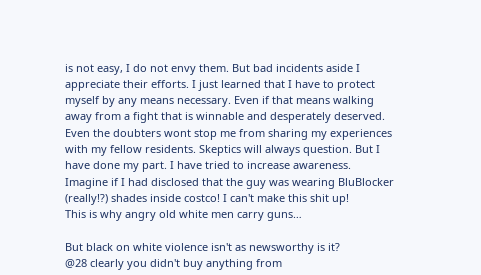is not easy, I do not envy them. But bad incidents aside I appreciate their efforts. I just learned that I have to protect myself by any means necessary. Even if that means walking away from a fight that is winnable and desperately deserved. Even the doubters wont stop me from sharing my experiences with my fellow residents. Skeptics will always question. But I have done my part. I have tried to increase awareness.
Imagine if I had disclosed that the guy was wearing BluBlocker (really!?) shades inside costco! I can't make this shit up!
This is why angry old white men carry guns…

But black on white violence isn't as newsworthy is it?
@28 clearly you didn't buy anything from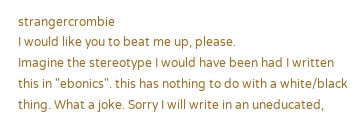strangercrombie
I would like you to beat me up, please.
Imagine the stereotype I would have been had I written this in "ebonics". this has nothing to do with a white/black thing. What a joke. Sorry I will write in an uneducated,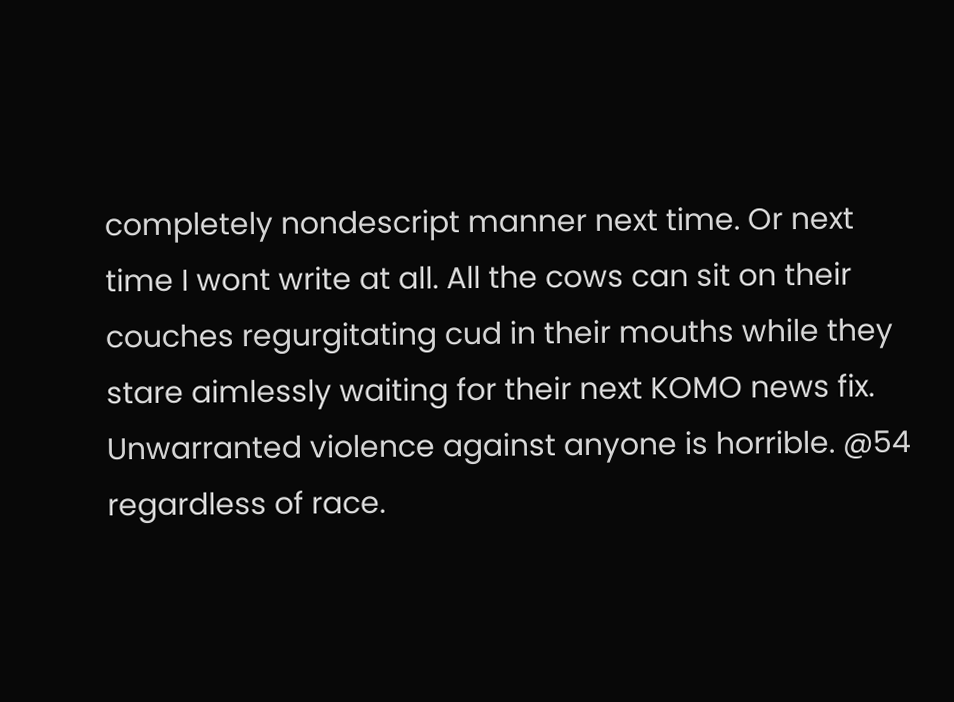completely nondescript manner next time. Or next time I wont write at all. All the cows can sit on their couches regurgitating cud in their mouths while they stare aimlessly waiting for their next KOMO news fix. Unwarranted violence against anyone is horrible. @54 regardless of race.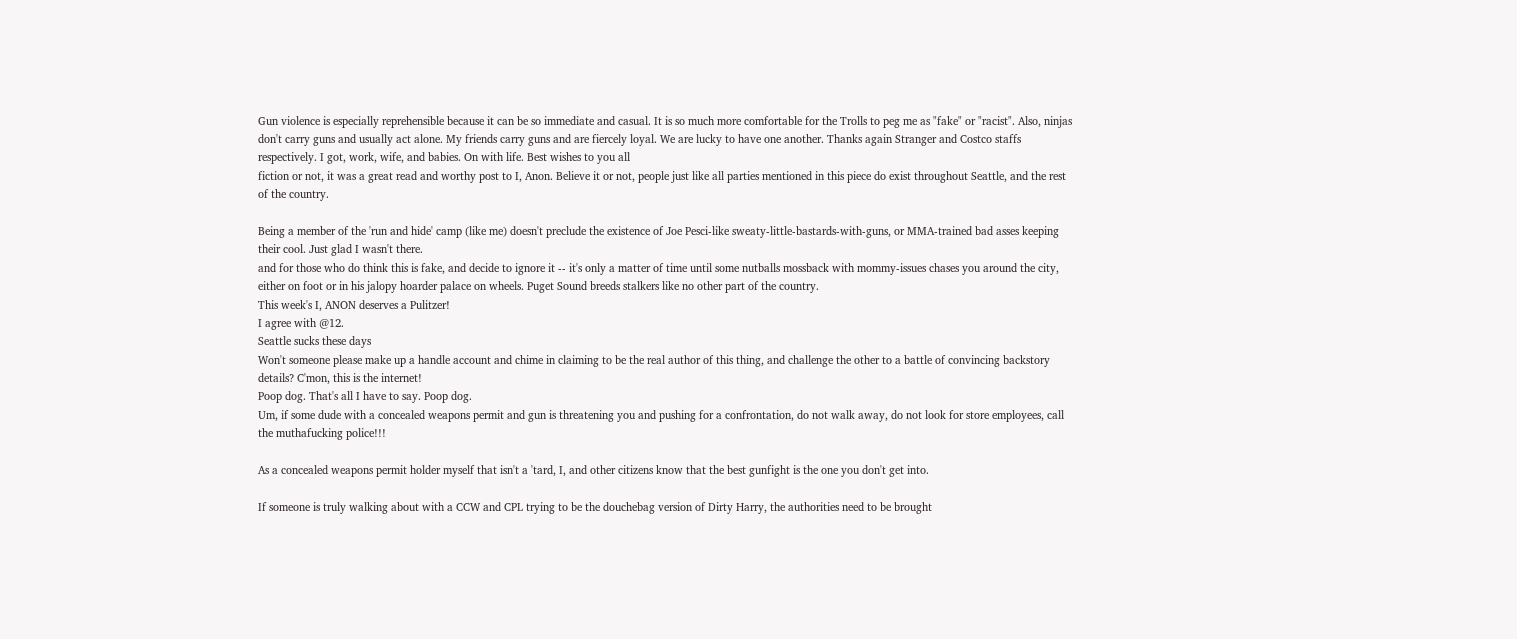Gun violence is especially reprehensible because it can be so immediate and casual. It is so much more comfortable for the Trolls to peg me as "fake" or "racist". Also, ninjas don't carry guns and usually act alone. My friends carry guns and are fiercely loyal. We are lucky to have one another. Thanks again Stranger and Costco staffs respectively. I got, work, wife, and babies. On with life. Best wishes to you all
fiction or not, it was a great read and worthy post to I, Anon. Believe it or not, people just like all parties mentioned in this piece do exist throughout Seattle, and the rest of the country.

Being a member of the 'run and hide' camp (like me) doesn't preclude the existence of Joe Pesci-like sweaty-little-bastards-with-guns, or MMA-trained bad asses keeping their cool. Just glad I wasn't there.
and for those who do think this is fake, and decide to ignore it -- it's only a matter of time until some nutballs mossback with mommy-issues chases you around the city, either on foot or in his jalopy hoarder palace on wheels. Puget Sound breeds stalkers like no other part of the country.
This week's I, ANON deserves a Pulitzer!
I agree with @12.
Seattle sucks these days
Won't someone please make up a handle account and chime in claiming to be the real author of this thing, and challenge the other to a battle of convincing backstory details? C'mon, this is the internet!
Poop dog. That's all I have to say. Poop dog.
Um, if some dude with a concealed weapons permit and gun is threatening you and pushing for a confrontation, do not walk away, do not look for store employees, call the muthafucking police!!!

As a concealed weapons permit holder myself that isn't a 'tard, I, and other citizens know that the best gunfight is the one you don't get into.

If someone is truly walking about with a CCW and CPL trying to be the douchebag version of Dirty Harry, the authorities need to be brought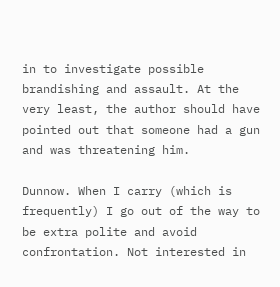in to investigate possible brandishing and assault. At the very least, the author should have pointed out that someone had a gun and was threatening him.

Dunnow. When I carry (which is frequently) I go out of the way to be extra polite and avoid confrontation. Not interested in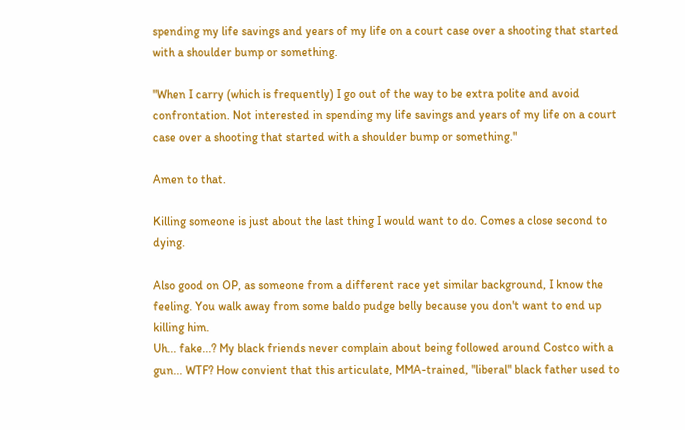spending my life savings and years of my life on a court case over a shooting that started with a shoulder bump or something.

"When I carry (which is frequently) I go out of the way to be extra polite and avoid confrontation. Not interested in spending my life savings and years of my life on a court case over a shooting that started with a shoulder bump or something."

Amen to that.

Killing someone is just about the last thing I would want to do. Comes a close second to dying.

Also good on OP, as someone from a different race yet similar background, I know the feeling. You walk away from some baldo pudge belly because you don't want to end up killing him.
Uh... fake...? My black friends never complain about being followed around Costco with a gun... WTF? How convient that this articulate, MMA-trained, "liberal" black father used to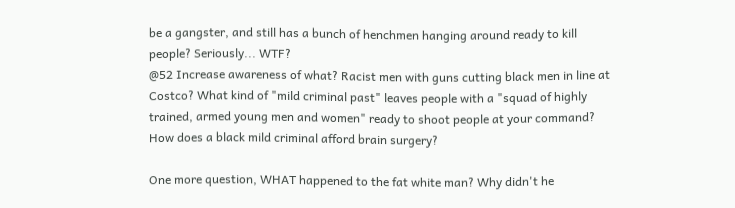be a gangster, and still has a bunch of henchmen hanging around ready to kill people? Seriously... WTF?
@52 Increase awareness of what? Racist men with guns cutting black men in line at Costco? What kind of "mild criminal past" leaves people with a "squad of highly trained, armed young men and women" ready to shoot people at your command? How does a black mild criminal afford brain surgery?

One more question, WHAT happened to the fat white man? Why didn't he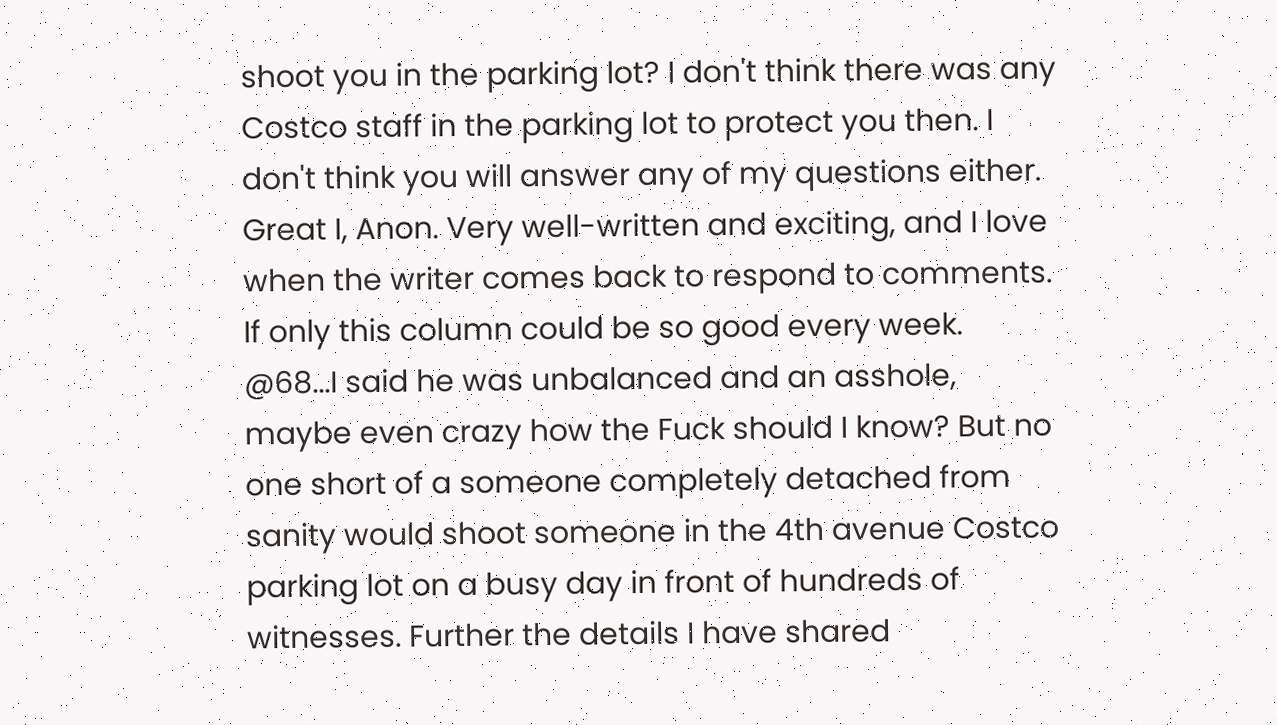shoot you in the parking lot? I don't think there was any Costco staff in the parking lot to protect you then. I don't think you will answer any of my questions either.
Great I, Anon. Very well-written and exciting, and I love when the writer comes back to respond to comments. If only this column could be so good every week.
@68...I said he was unbalanced and an asshole, maybe even crazy how the Fuck should I know? But no one short of a someone completely detached from sanity would shoot someone in the 4th avenue Costco parking lot on a busy day in front of hundreds of witnesses. Further the details I have shared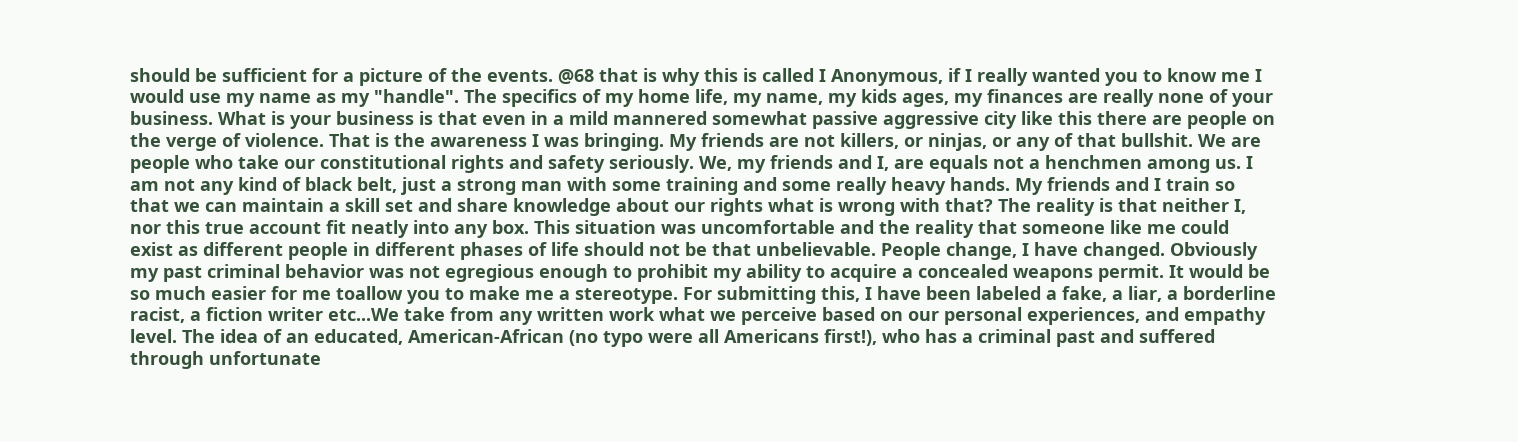should be sufficient for a picture of the events. @68 that is why this is called I Anonymous, if I really wanted you to know me I would use my name as my "handle". The specifics of my home life, my name, my kids ages, my finances are really none of your business. What is your business is that even in a mild mannered somewhat passive aggressive city like this there are people on the verge of violence. That is the awareness I was bringing. My friends are not killers, or ninjas, or any of that bullshit. We are people who take our constitutional rights and safety seriously. We, my friends and I, are equals not a henchmen among us. I am not any kind of black belt, just a strong man with some training and some really heavy hands. My friends and I train so that we can maintain a skill set and share knowledge about our rights what is wrong with that? The reality is that neither I, nor this true account fit neatly into any box. This situation was uncomfortable and the reality that someone like me could exist as different people in different phases of life should not be that unbelievable. People change, I have changed. Obviously my past criminal behavior was not egregious enough to prohibit my ability to acquire a concealed weapons permit. It would be so much easier for me toallow you to make me a stereotype. For submitting this, I have been labeled a fake, a liar, a borderline racist, a fiction writer etc...We take from any written work what we perceive based on our personal experiences, and empathy level. The idea of an educated, American-African (no typo were all Americans first!), who has a criminal past and suffered through unfortunate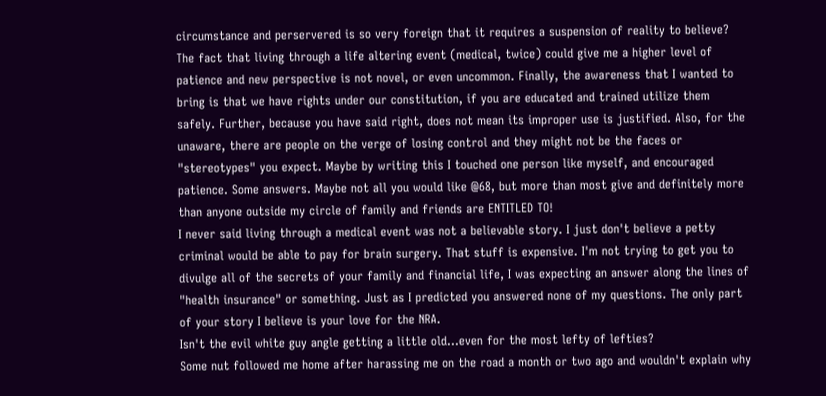circumstance and perservered is so very foreign that it requires a suspension of reality to believe? The fact that living through a life altering event (medical, twice) could give me a higher level of patience and new perspective is not novel, or even uncommon. Finally, the awareness that I wanted to bring is that we have rights under our constitution, if you are educated and trained utilize them safely. Further, because you have said right, does not mean its improper use is justified. Also, for the unaware, there are people on the verge of losing control and they might not be the faces or "stereotypes" you expect. Maybe by writing this I touched one person like myself, and encouraged patience. Some answers. Maybe not all you would like @68, but more than most give and definitely more than anyone outside my circle of family and friends are ENTITLED TO!
I never said living through a medical event was not a believable story. I just don't believe a petty criminal would be able to pay for brain surgery. That stuff is expensive. I'm not trying to get you to divulge all of the secrets of your family and financial life, I was expecting an answer along the lines of "health insurance" or something. Just as I predicted you answered none of my questions. The only part of your story I believe is your love for the NRA.
Isn't the evil white guy angle getting a little old...even for the most lefty of lefties?
Some nut followed me home after harassing me on the road a month or two ago and wouldn't explain why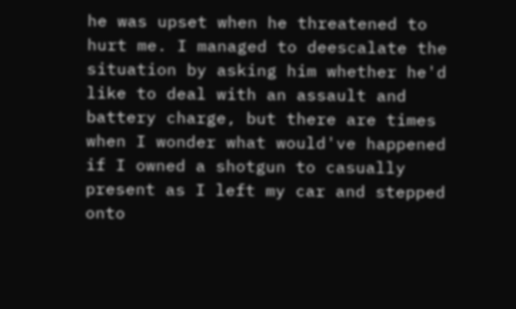he was upset when he threatened to hurt me. I managed to deescalate the situation by asking him whether he'd like to deal with an assault and battery charge, but there are times when I wonder what would've happened if I owned a shotgun to casually present as I left my car and stepped onto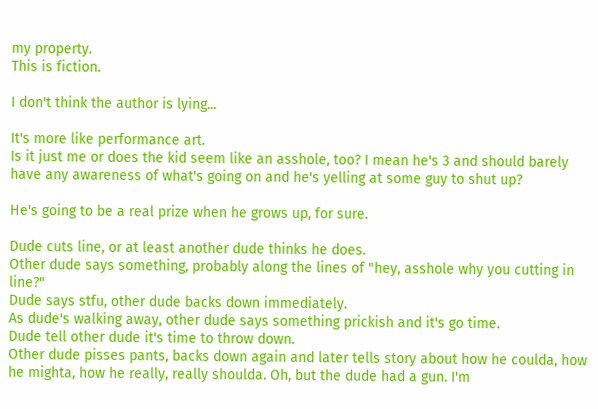my property.
This is fiction.

I don't think the author is lying...

It's more like performance art.
Is it just me or does the kid seem like an asshole, too? I mean he's 3 and should barely have any awareness of what's going on and he's yelling at some guy to shut up?

He's going to be a real prize when he grows up, for sure.

Dude cuts line, or at least another dude thinks he does.
Other dude says something, probably along the lines of "hey, asshole why you cutting in line?"
Dude says stfu, other dude backs down immediately.
As dude's walking away, other dude says something prickish and it's go time.
Dude tell other dude it's time to throw down.
Other dude pisses pants, backs down again and later tells story about how he coulda, how he mighta, how he really, really shoulda. Oh, but the dude had a gun. I'm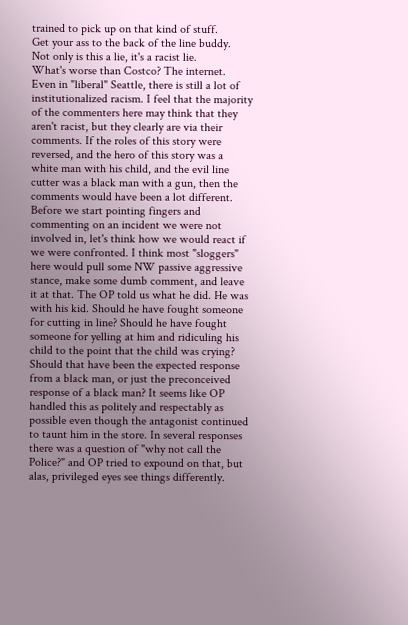trained to pick up on that kind of stuff.
Get your ass to the back of the line buddy.
Not only is this a lie, it's a racist lie.
What's worse than Costco? The internet.
Even in "liberal" Seattle, there is still a lot of institutionalized racism. I feel that the majority of the commenters here may think that they aren't racist, but they clearly are via their comments. If the roles of this story were reversed, and the hero of this story was a white man with his child, and the evil line cutter was a black man with a gun, then the comments would have been a lot different. Before we start pointing fingers and commenting on an incident we were not involved in, let's think how we would react if we were confronted. I think most "sloggers" here would pull some NW passive aggressive stance, make some dumb comment, and leave it at that. The OP told us what he did. He was with his kid. Should he have fought someone for cutting in line? Should he have fought someone for yelling at him and ridiculing his child to the point that the child was crying? Should that have been the expected response from a black man, or just the preconceived response of a black man? It seems like OP handled this as politely and respectably as possible even though the antagonist continued to taunt him in the store. In several responses there was a question of "why not call the Police?" and OP tried to expound on that, but alas, privileged eyes see things differently.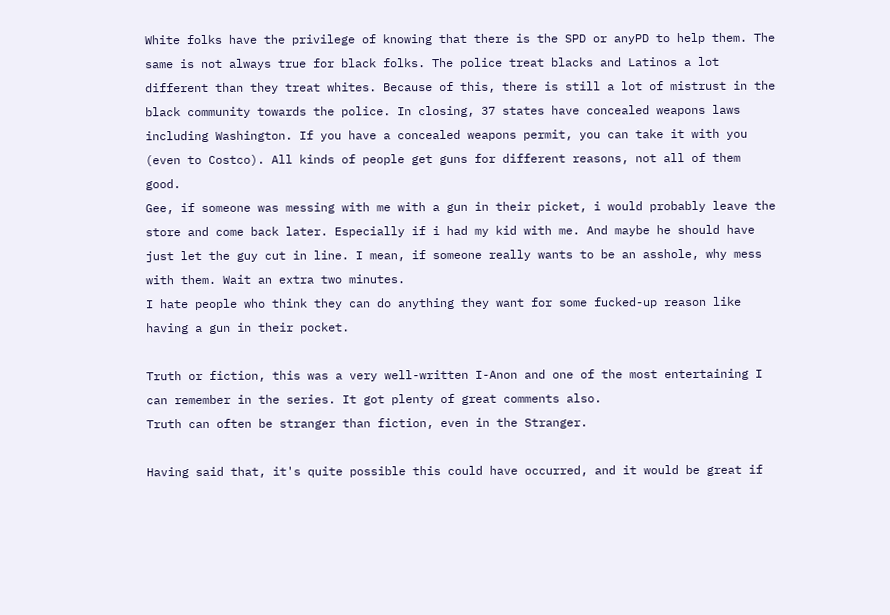White folks have the privilege of knowing that there is the SPD or anyPD to help them. The same is not always true for black folks. The police treat blacks and Latinos a lot different than they treat whites. Because of this, there is still a lot of mistrust in the black community towards the police. In closing, 37 states have concealed weapons laws including Washington. If you have a concealed weapons permit, you can take it with you (even to Costco). All kinds of people get guns for different reasons, not all of them good.
Gee, if someone was messing with me with a gun in their picket, i would probably leave the store and come back later. Especially if i had my kid with me. And maybe he should have just let the guy cut in line. I mean, if someone really wants to be an asshole, why mess with them. Wait an extra two minutes.
I hate people who think they can do anything they want for some fucked-up reason like having a gun in their pocket.

Truth or fiction, this was a very well-written I-Anon and one of the most entertaining I can remember in the series. It got plenty of great comments also.
Truth can often be stranger than fiction, even in the Stranger.

Having said that, it's quite possible this could have occurred, and it would be great if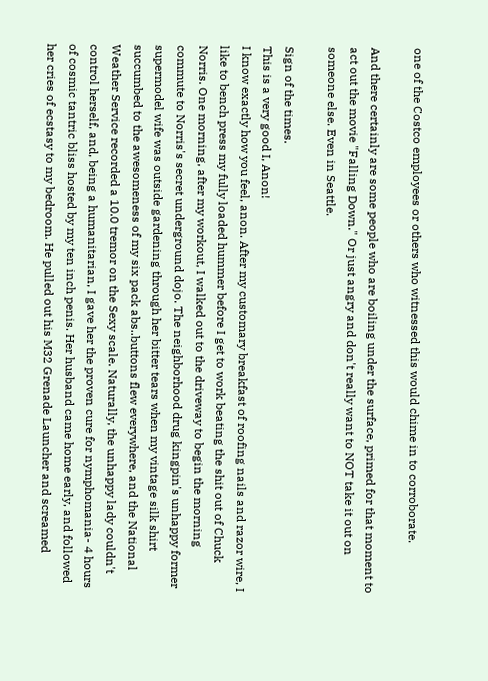one of the Costco employees or others who witnessed this would chime in to corroborate.

And there certainly are some people who are boiling under the surface, primed for that moment to act out the movie "Falling Down." Or just angry and don't really want to NOT take it out on someone else. Even in Seattle.

Sign of the times.
This is a very good I, Anon!
I know exactly how you feel, anon. After my customary breakfast of roofing nails and razor wire, I like to bench press my fully loaded hummer before I get to work beating the shit out of Chuck Norris. One morning, after my workout, I walked out to the driveway to begin the morning commute to Norris's secret underground dojo. The neighborhood drug kingpin's unhappy former supermodel wife was outside gardening through her bitter tears when my vintage silk shirt succumbed to the awesomeness of my six pack abs..buttons flew everywhere, and the National Weather Service recorded a 10.0 tremor on the Sexy scale. Naturally, the unhappy lady couldn't control herself, and, being a humanitarian, I gave her the proven cure for nymphomania- 4 hours of cosmic tantric bliss hosted by my ten inch penis. Her husband came home early, and followed her cries of ecstasy to my bedroom. He pulled out his M32 Grenade Launcher and screamed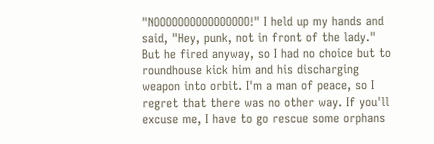"NOOOOOOOOOOOOOOOO!" I held up my hands and said, "Hey, punk, not in front of the lady." But he fired anyway, so I had no choice but to roundhouse kick him and his discharging weapon into orbit. I'm a man of peace, so I regret that there was no other way. If you'll excuse me, I have to go rescue some orphans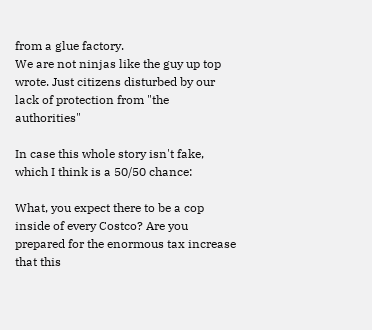from a glue factory.
We are not ninjas like the guy up top wrote. Just citizens disturbed by our lack of protection from "the authorities"

In case this whole story isn't fake, which I think is a 50/50 chance:

What, you expect there to be a cop inside of every Costco? Are you prepared for the enormous tax increase that this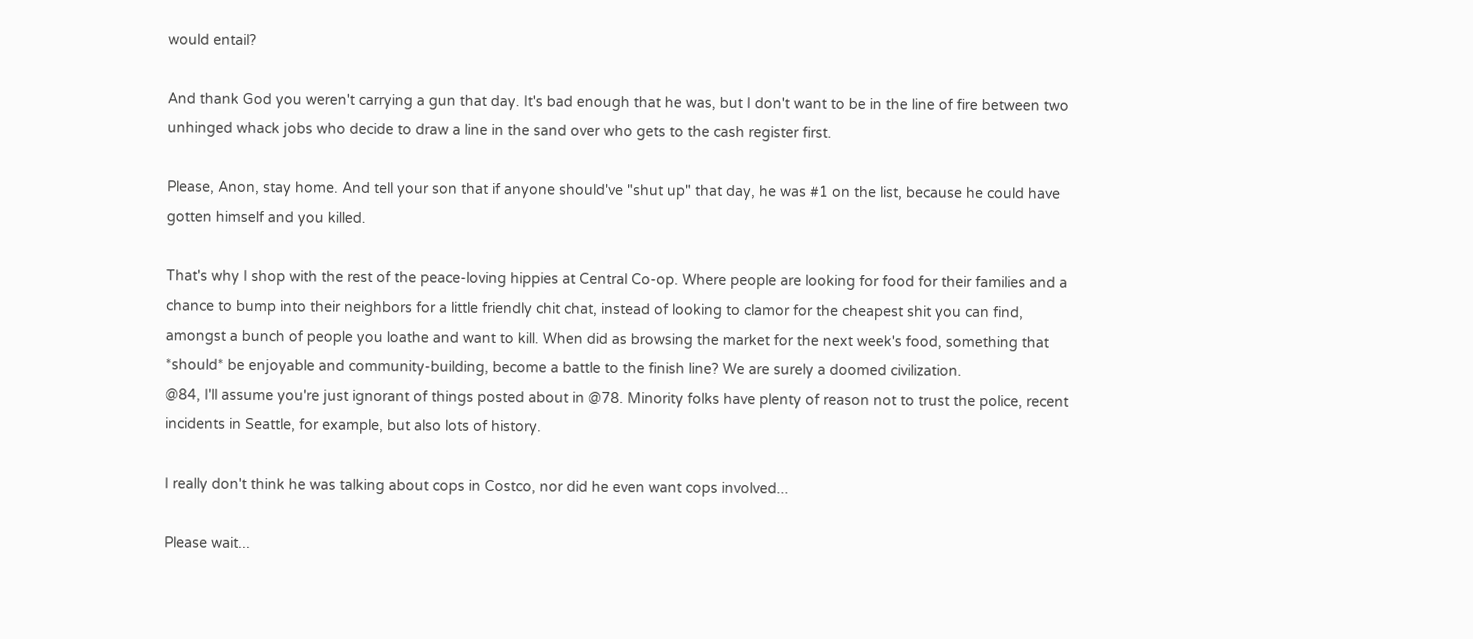would entail?

And thank God you weren't carrying a gun that day. It's bad enough that he was, but I don't want to be in the line of fire between two unhinged whack jobs who decide to draw a line in the sand over who gets to the cash register first.

Please, Anon, stay home. And tell your son that if anyone should've "shut up" that day, he was #1 on the list, because he could have gotten himself and you killed.

That's why I shop with the rest of the peace-loving hippies at Central Co-op. Where people are looking for food for their families and a chance to bump into their neighbors for a little friendly chit chat, instead of looking to clamor for the cheapest shit you can find, amongst a bunch of people you loathe and want to kill. When did as browsing the market for the next week's food, something that *should* be enjoyable and community-building, become a battle to the finish line? We are surely a doomed civilization.
@84, I'll assume you're just ignorant of things posted about in @78. Minority folks have plenty of reason not to trust the police, recent incidents in Seattle, for example, but also lots of history.

I really don't think he was talking about cops in Costco, nor did he even want cops involved...

Please wait...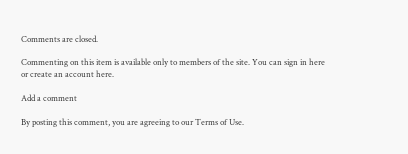Comments are closed.

Commenting on this item is available only to members of the site. You can sign in here or create an account here.

Add a comment

By posting this comment, you are agreeing to our Terms of Use.